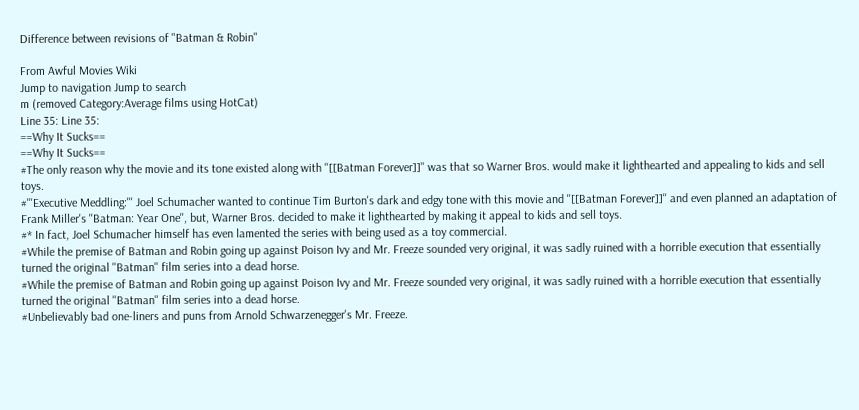Difference between revisions of "Batman & Robin"

From Awful Movies Wiki
Jump to navigation Jump to search
m (removed Category:Average films using HotCat)
Line 35: Line 35:
==Why It Sucks==
==Why It Sucks==
#The only reason why the movie and its tone existed along with ''[[Batman Forever]]'' was that so Warner Bros. would make it lighthearted and appealing to kids and sell toys.
#'''Executive Meddling:''' Joel Schumacher wanted to continue Tim Burton's dark and edgy tone with this movie and ''[[Batman Forever]]'' and even planned an adaptation of Frank Miller's ''Batman: Year One'', but, Warner Bros. decided to make it lighthearted by making it appeal to kids and sell toys.
#* In fact, Joel Schumacher himself has even lamented the series with being used as a toy commercial.
#While the premise of Batman and Robin going up against Poison Ivy and Mr. Freeze sounded very original, it was sadly ruined with a horrible execution that essentially turned the original ''Batman'' film series into a dead horse.
#While the premise of Batman and Robin going up against Poison Ivy and Mr. Freeze sounded very original, it was sadly ruined with a horrible execution that essentially turned the original ''Batman'' film series into a dead horse.
#Unbelievably bad one-liners and puns from Arnold Schwarzenegger's Mr. Freeze.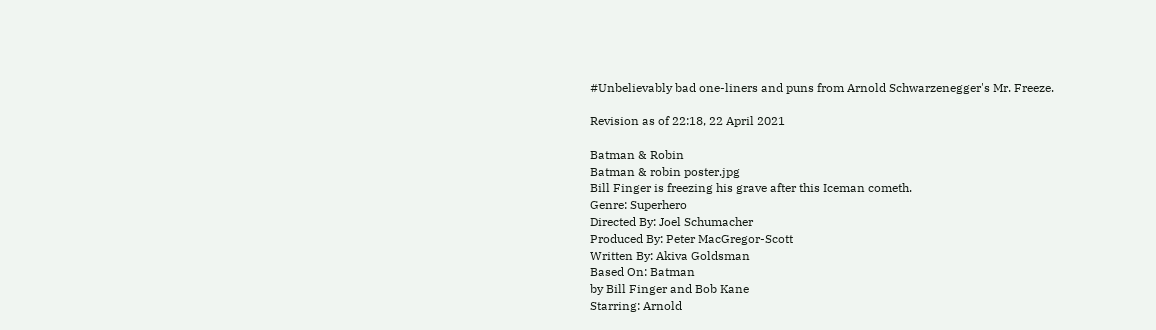#Unbelievably bad one-liners and puns from Arnold Schwarzenegger's Mr. Freeze.

Revision as of 22:18, 22 April 2021

Batman & Robin
Batman & robin poster.jpg
Bill Finger is freezing his grave after this Iceman cometh.
Genre: Superhero
Directed By: Joel Schumacher
Produced By: Peter MacGregor-Scott
Written By: Akiva Goldsman
Based On: Batman
by Bill Finger and Bob Kane
Starring: Arnold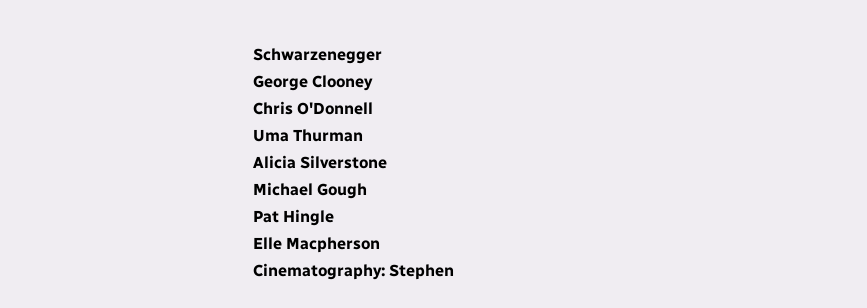Schwarzenegger
George Clooney
Chris O'Donnell
Uma Thurman
Alicia Silverstone
Michael Gough
Pat Hingle
Elle Macpherson
Cinematography: Stephen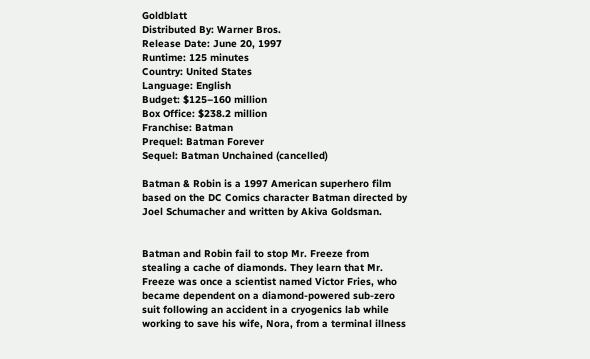Goldblatt
Distributed By: Warner Bros.
Release Date: June 20, 1997
Runtime: 125 minutes
Country: United States
Language: English
Budget: $125–160 million
Box Office: $238.2 million
Franchise: Batman
Prequel: Batman Forever
Sequel: Batman Unchained (cancelled)

Batman & Robin is a 1997 American superhero film based on the DC Comics character Batman directed by Joel Schumacher and written by Akiva Goldsman.


Batman and Robin fail to stop Mr. Freeze from stealing a cache of diamonds. They learn that Mr. Freeze was once a scientist named Victor Fries, who became dependent on a diamond-powered sub-zero suit following an accident in a cryogenics lab while working to save his wife, Nora, from a terminal illness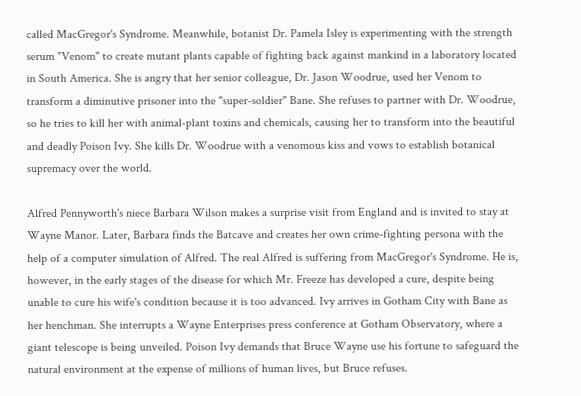called MacGregor's Syndrome. Meanwhile, botanist Dr. Pamela Isley is experimenting with the strength serum "Venom" to create mutant plants capable of fighting back against mankind in a laboratory located in South America. She is angry that her senior colleague, Dr. Jason Woodrue, used her Venom to transform a diminutive prisoner into the "super-soldier" Bane. She refuses to partner with Dr. Woodrue, so he tries to kill her with animal-plant toxins and chemicals, causing her to transform into the beautiful and deadly Poison Ivy. She kills Dr. Woodrue with a venomous kiss and vows to establish botanical supremacy over the world.

Alfred Pennyworth's niece Barbara Wilson makes a surprise visit from England and is invited to stay at Wayne Manor. Later, Barbara finds the Batcave and creates her own crime-fighting persona with the help of a computer simulation of Alfred. The real Alfred is suffering from MacGregor's Syndrome. He is, however, in the early stages of the disease for which Mr. Freeze has developed a cure, despite being unable to cure his wife's condition because it is too advanced. Ivy arrives in Gotham City with Bane as her henchman. She interrupts a Wayne Enterprises press conference at Gotham Observatory, where a giant telescope is being unveiled. Poison Ivy demands that Bruce Wayne use his fortune to safeguard the natural environment at the expense of millions of human lives, but Bruce refuses.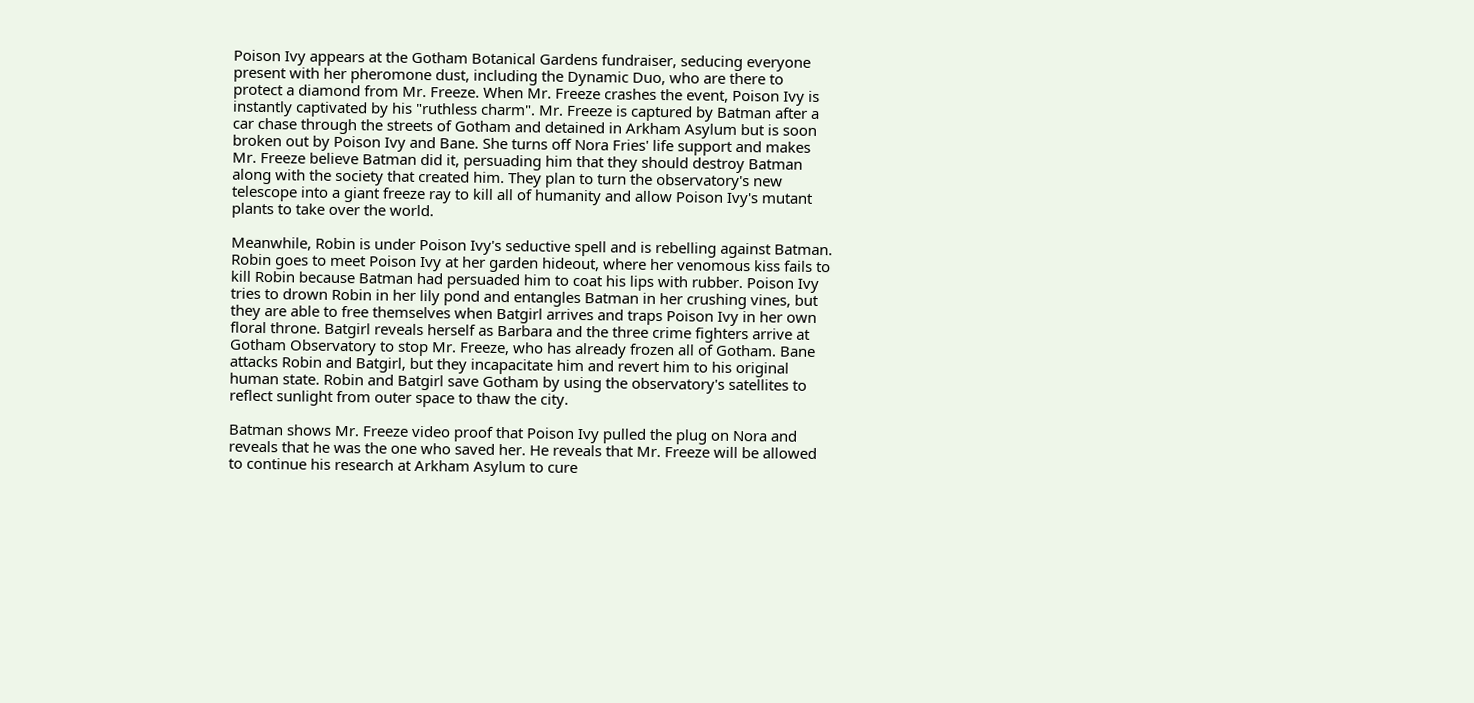Poison Ivy appears at the Gotham Botanical Gardens fundraiser, seducing everyone present with her pheromone dust, including the Dynamic Duo, who are there to protect a diamond from Mr. Freeze. When Mr. Freeze crashes the event, Poison Ivy is instantly captivated by his "ruthless charm". Mr. Freeze is captured by Batman after a car chase through the streets of Gotham and detained in Arkham Asylum but is soon broken out by Poison Ivy and Bane. She turns off Nora Fries' life support and makes Mr. Freeze believe Batman did it, persuading him that they should destroy Batman along with the society that created him. They plan to turn the observatory's new telescope into a giant freeze ray to kill all of humanity and allow Poison Ivy's mutant plants to take over the world.

Meanwhile, Robin is under Poison Ivy's seductive spell and is rebelling against Batman. Robin goes to meet Poison Ivy at her garden hideout, where her venomous kiss fails to kill Robin because Batman had persuaded him to coat his lips with rubber. Poison Ivy tries to drown Robin in her lily pond and entangles Batman in her crushing vines, but they are able to free themselves when Batgirl arrives and traps Poison Ivy in her own floral throne. Batgirl reveals herself as Barbara and the three crime fighters arrive at Gotham Observatory to stop Mr. Freeze, who has already frozen all of Gotham. Bane attacks Robin and Batgirl, but they incapacitate him and revert him to his original human state. Robin and Batgirl save Gotham by using the observatory's satellites to reflect sunlight from outer space to thaw the city.

Batman shows Mr. Freeze video proof that Poison Ivy pulled the plug on Nora and reveals that he was the one who saved her. He reveals that Mr. Freeze will be allowed to continue his research at Arkham Asylum to cure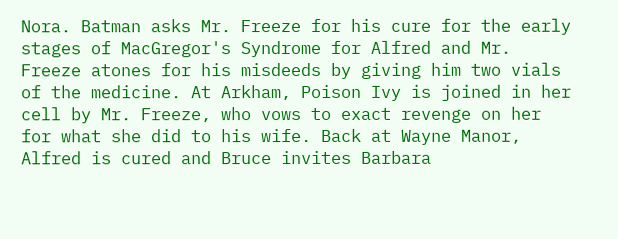Nora. Batman asks Mr. Freeze for his cure for the early stages of MacGregor's Syndrome for Alfred and Mr. Freeze atones for his misdeeds by giving him two vials of the medicine. At Arkham, Poison Ivy is joined in her cell by Mr. Freeze, who vows to exact revenge on her for what she did to his wife. Back at Wayne Manor, Alfred is cured and Bruce invites Barbara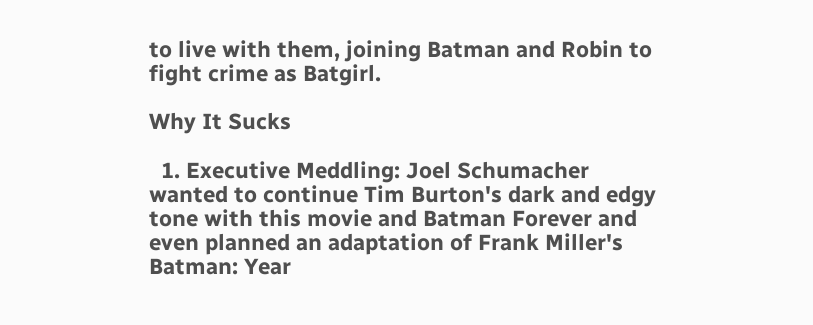to live with them, joining Batman and Robin to fight crime as Batgirl.

Why It Sucks

  1. Executive Meddling: Joel Schumacher wanted to continue Tim Burton's dark and edgy tone with this movie and Batman Forever and even planned an adaptation of Frank Miller's Batman: Year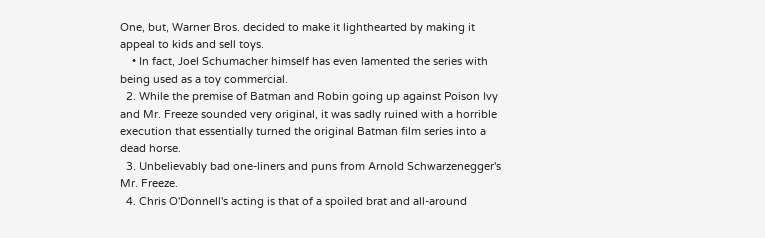One, but, Warner Bros. decided to make it lighthearted by making it appeal to kids and sell toys.
    • In fact, Joel Schumacher himself has even lamented the series with being used as a toy commercial.
  2. While the premise of Batman and Robin going up against Poison Ivy and Mr. Freeze sounded very original, it was sadly ruined with a horrible execution that essentially turned the original Batman film series into a dead horse.
  3. Unbelievably bad one-liners and puns from Arnold Schwarzenegger's Mr. Freeze.
  4. Chris O'Donnell's acting is that of a spoiled brat and all-around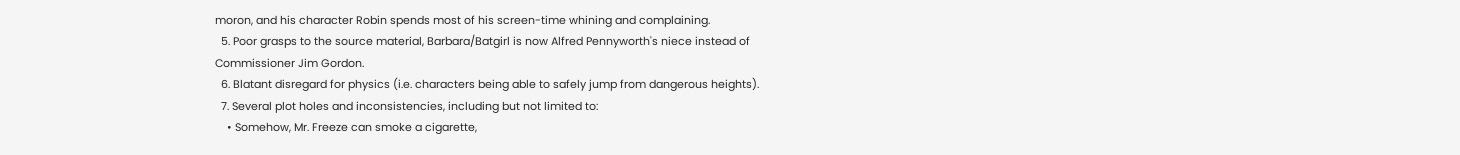moron, and his character Robin spends most of his screen-time whining and complaining.
  5. Poor grasps to the source material, Barbara/Batgirl is now Alfred Pennyworth's niece instead of Commissioner Jim Gordon.
  6. Blatant disregard for physics (i.e. characters being able to safely jump from dangerous heights).
  7. Several plot holes and inconsistencies, including but not limited to:
    • Somehow, Mr. Freeze can smoke a cigarette,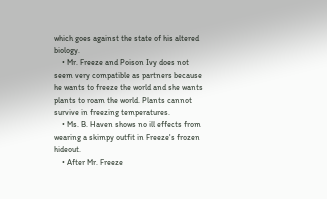which goes against the state of his altered biology.
    • Mr. Freeze and Poison Ivy does not seem very compatible as partners because he wants to freeze the world and she wants plants to roam the world. Plants cannot survive in freezing temperatures.
    • Ms. B. Haven shows no ill effects from wearing a skimpy outfit in Freeze's frozen hideout.
    • After Mr. Freeze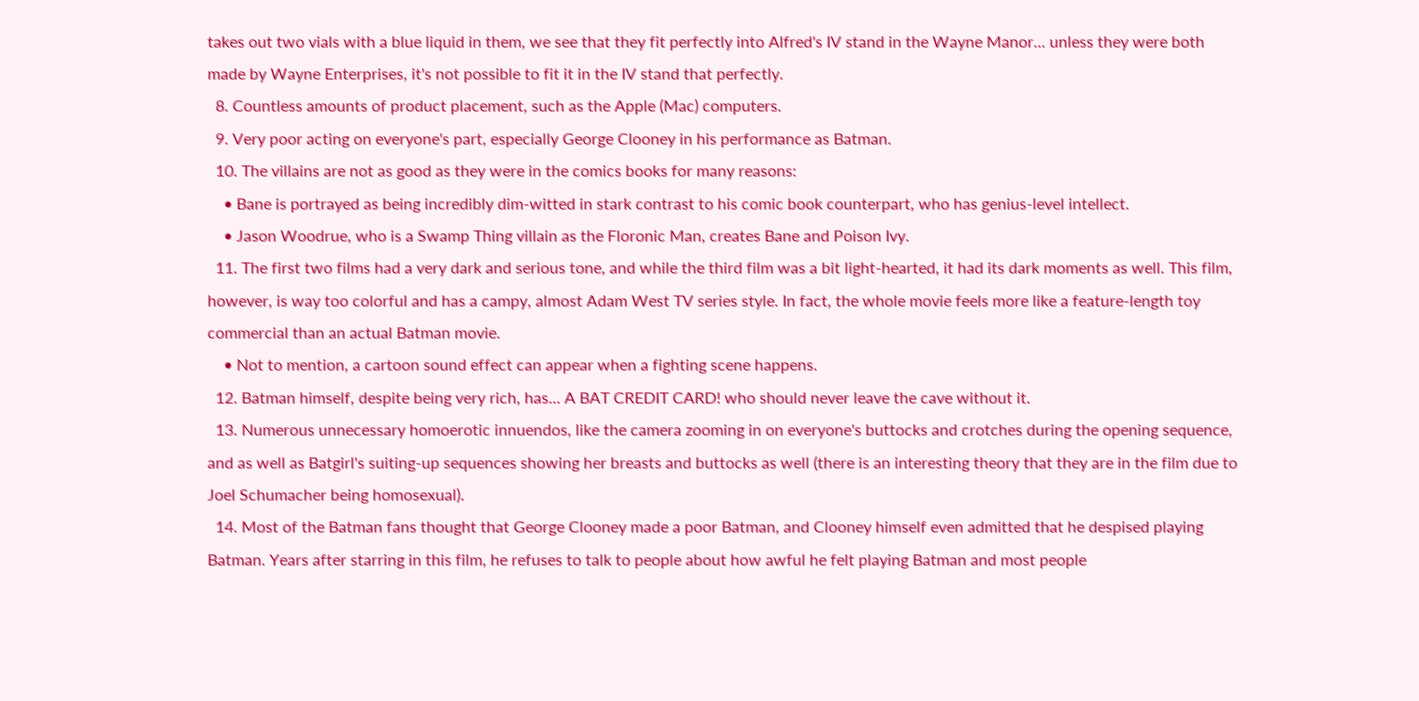takes out two vials with a blue liquid in them, we see that they fit perfectly into Alfred's IV stand in the Wayne Manor... unless they were both made by Wayne Enterprises, it's not possible to fit it in the IV stand that perfectly.
  8. Countless amounts of product placement, such as the Apple (Mac) computers.
  9. Very poor acting on everyone's part, especially George Clooney in his performance as Batman.
  10. The villains are not as good as they were in the comics books for many reasons:
    • Bane is portrayed as being incredibly dim-witted in stark contrast to his comic book counterpart, who has genius-level intellect.
    • Jason Woodrue, who is a Swamp Thing villain as the Floronic Man, creates Bane and Poison Ivy.
  11. The first two films had a very dark and serious tone, and while the third film was a bit light-hearted, it had its dark moments as well. This film, however, is way too colorful and has a campy, almost Adam West TV series style. In fact, the whole movie feels more like a feature-length toy commercial than an actual Batman movie.
    • Not to mention, a cartoon sound effect can appear when a fighting scene happens.
  12. Batman himself, despite being very rich, has... A BAT CREDIT CARD! who should never leave the cave without it.
  13. Numerous unnecessary homoerotic innuendos, like the camera zooming in on everyone's buttocks and crotches during the opening sequence, and as well as Batgirl's suiting-up sequences showing her breasts and buttocks as well (there is an interesting theory that they are in the film due to Joel Schumacher being homosexual).
  14. Most of the Batman fans thought that George Clooney made a poor Batman, and Clooney himself even admitted that he despised playing Batman. Years after starring in this film, he refuses to talk to people about how awful he felt playing Batman and most people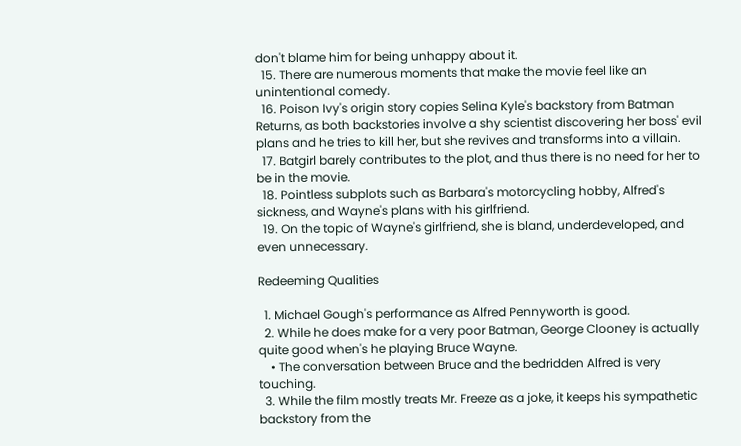don't blame him for being unhappy about it.
  15. There are numerous moments that make the movie feel like an unintentional comedy.
  16. Poison Ivy's origin story copies Selina Kyle's backstory from Batman Returns, as both backstories involve a shy scientist discovering her boss' evil plans and he tries to kill her, but she revives and transforms into a villain.
  17. Batgirl barely contributes to the plot, and thus there is no need for her to be in the movie.
  18. Pointless subplots such as Barbara's motorcycling hobby, Alfred's sickness, and Wayne's plans with his girlfriend.
  19. On the topic of Wayne's girlfriend, she is bland, underdeveloped, and even unnecessary.

Redeeming Qualities

  1. Michael Gough's performance as Alfred Pennyworth is good.
  2. While he does make for a very poor Batman, George Clooney is actually quite good when's he playing Bruce Wayne.
    • The conversation between Bruce and the bedridden Alfred is very touching.
  3. While the film mostly treats Mr. Freeze as a joke, it keeps his sympathetic backstory from the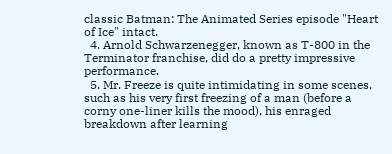classic Batman: The Animated Series episode "Heart of Ice" intact.
  4. Arnold Schwarzenegger, known as T-800 in the Terminator franchise, did do a pretty impressive performance.
  5. Mr. Freeze is quite intimidating in some scenes, such as his very first freezing of a man (before a corny one-liner kills the mood), his enraged breakdown after learning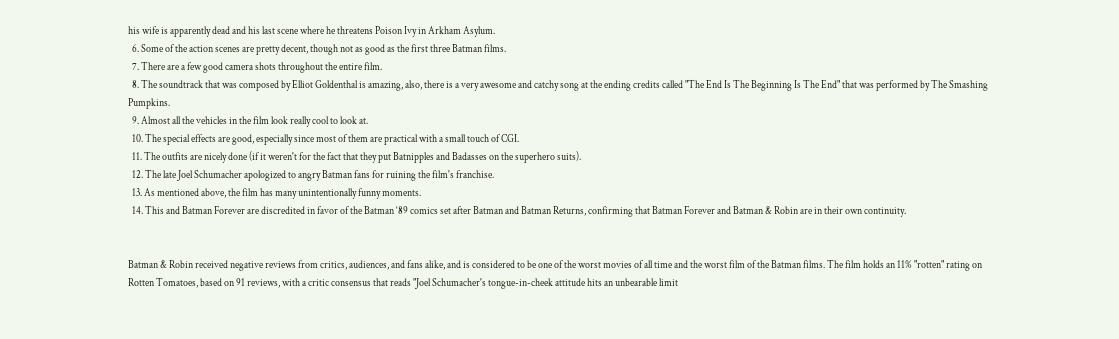his wife is apparently dead and his last scene where he threatens Poison Ivy in Arkham Asylum.
  6. Some of the action scenes are pretty decent, though not as good as the first three Batman films.
  7. There are a few good camera shots throughout the entire film.
  8. The soundtrack that was composed by Elliot Goldenthal is amazing, also, there is a very awesome and catchy song at the ending credits called "The End Is The Beginning Is The End" that was performed by The Smashing Pumpkins.
  9. Almost all the vehicles in the film look really cool to look at.
  10. The special effects are good, especially since most of them are practical with a small touch of CGI.
  11. The outfits are nicely done (if it weren't for the fact that they put Batnipples and Badasses on the superhero suits).
  12. The late Joel Schumacher apologized to angry Batman fans for ruining the film's franchise.
  13. As mentioned above, the film has many unintentionally funny moments.
  14. This and Batman Forever are discredited in favor of the Batman ‘89 comics set after Batman and Batman Returns, confirming that Batman Forever and Batman & Robin are in their own continuity.


Batman & Robin received negative reviews from critics, audiences, and fans alike, and is considered to be one of the worst movies of all time and the worst film of the Batman films. The film holds an 11% "rotten" rating on Rotten Tomatoes, based on 91 reviews, with a critic consensus that reads "Joel Schumacher's tongue-in-cheek attitude hits an unbearable limit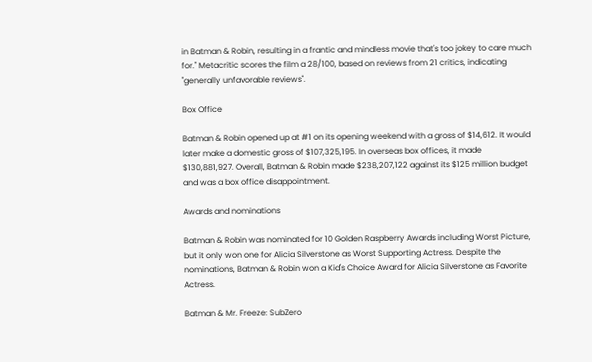in Batman & Robin, resulting in a frantic and mindless movie that's too jokey to care much for." Metacritic scores the film a 28/100, based on reviews from 21 critics, indicating "generally unfavorable reviews".

Box Office

Batman & Robin opened up at #1 on its opening weekend with a gross of $14,612. It would later make a domestic gross of $107,325,195. In overseas box offices, it made $130,881,927. Overall, Batman & Robin made $238,207,122 against its $125 million budget and was a box office disappointment.

Awards and nominations

Batman & Robin was nominated for 10 Golden Raspberry Awards including Worst Picture, but it only won one for Alicia Silverstone as Worst Supporting Actress. Despite the nominations, Batman & Robin won a Kid's Choice Award for Alicia Silverstone as Favorite Actress.

Batman & Mr. Freeze: SubZero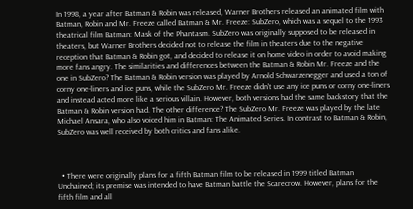In 1998, a year after Batman & Robin was released, Warner Brothers released an animated film with Batman, Robin and Mr. Freeze called Batman & Mr. Freeze: SubZero, which was a sequel to the 1993 theatrical film Batman: Mask of the Phantasm. SubZero was originally supposed to be released in theaters, but Warner Brothers decided not to release the film in theaters due to the negative reception that Batman & Robin got, and decided to release it on home video in order to avoid making more fans angry. The similarities and differences between the Batman & Robin Mr. Freeze and the one in SubZero? The Batman & Robin version was played by Arnold Schwarzenegger and used a ton of corny one-liners and ice puns, while the SubZero Mr. Freeze didn't use any ice puns or corny one-liners and instead acted more like a serious villain. However, both versions had the same backstory that the Batman & Robin version had. The other difference? The SubZero Mr. Freeze was played by the late Michael Ansara, who also voiced him in Batman: The Animated Series. In contrast to Batman & Robin, SubZero was well received by both critics and fans alike.



  • There were originally plans for a fifth Batman film to be released in 1999 titled Batman Unchained; its premise was intended to have Batman battle the Scarecrow. However, plans for the fifth film and all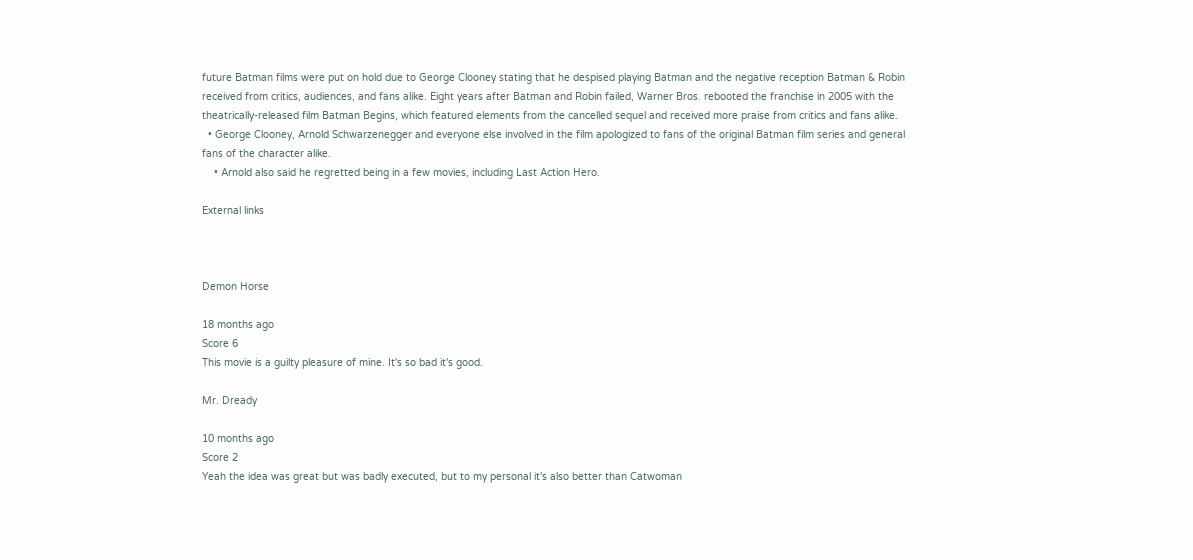future Batman films were put on hold due to George Clooney stating that he despised playing Batman and the negative reception Batman & Robin received from critics, audiences, and fans alike. Eight years after Batman and Robin failed, Warner Bros. rebooted the franchise in 2005 with the theatrically-released film Batman Begins, which featured elements from the cancelled sequel and received more praise from critics and fans alike.
  • George Clooney, Arnold Schwarzenegger and everyone else involved in the film apologized to fans of the original Batman film series and general fans of the character alike.
    • Arnold also said he regretted being in a few movies, including Last Action Hero.

External links



Demon Horse

18 months ago
Score 6
This movie is a guilty pleasure of mine. It's so bad it's good.

Mr. Dready

10 months ago
Score 2
Yeah the idea was great but was badly executed, but to my personal it's also better than Catwoman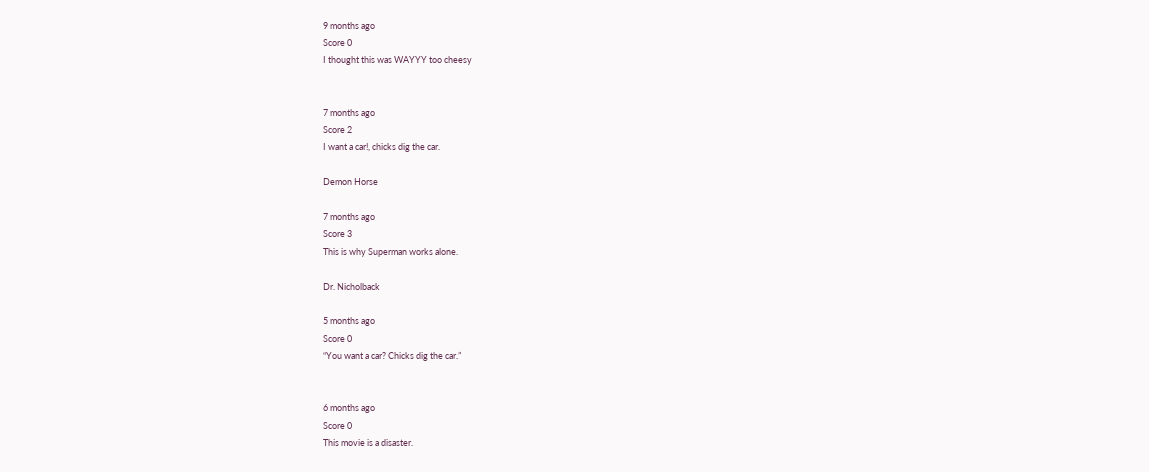9 months ago
Score 0
I thought this was WAYYY too cheesy


7 months ago
Score 2
I want a car!, chicks dig the car.

Demon Horse

7 months ago
Score 3
This is why Superman works alone.

Dr. Nicholback

5 months ago
Score 0
“You want a car? Chicks dig the car.”


6 months ago
Score 0
This movie is a disaster.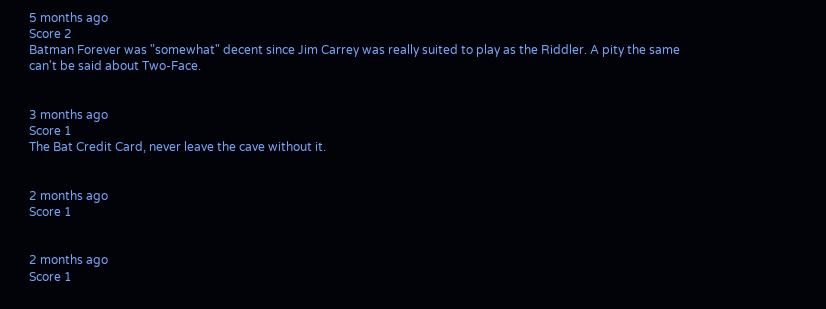5 months ago
Score 2
Batman Forever was "somewhat" decent since Jim Carrey was really suited to play as the Riddler. A pity the same can't be said about Two-Face.


3 months ago
Score 1
The Bat Credit Card, never leave the cave without it.


2 months ago
Score 1


2 months ago
Score 1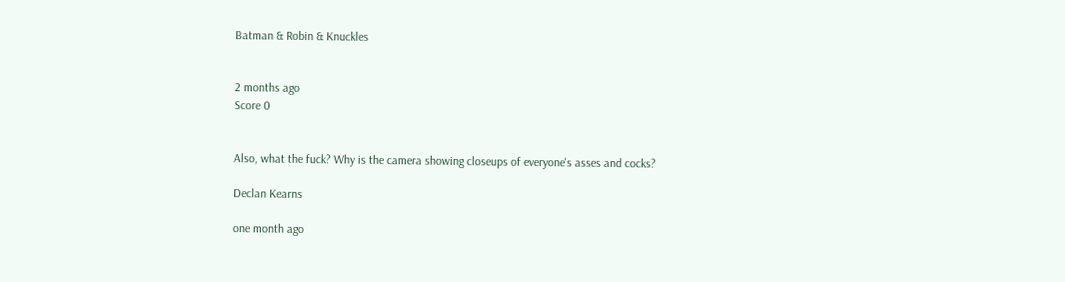Batman & Robin & Knuckles


2 months ago
Score 0


Also, what the fuck? Why is the camera showing closeups of everyone's asses and cocks?

Declan Kearns

one month ago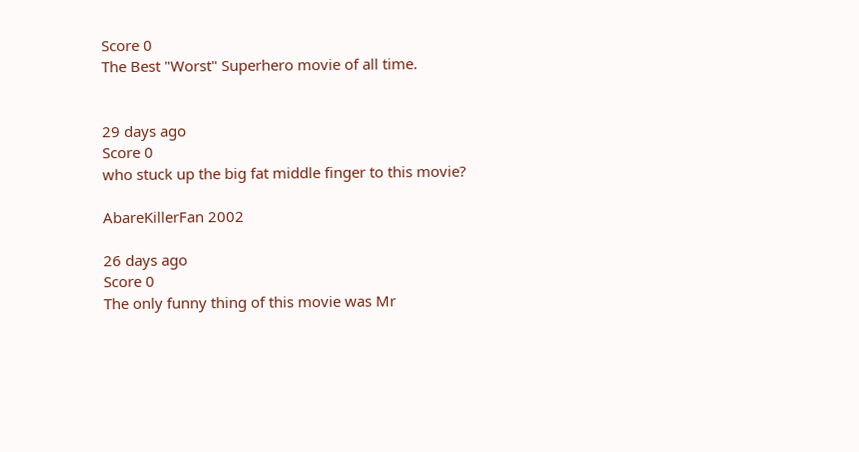Score 0
The Best "Worst" Superhero movie of all time.


29 days ago
Score 0
who stuck up the big fat middle finger to this movie?

AbareKillerFan 2002

26 days ago
Score 0
The only funny thing of this movie was Mr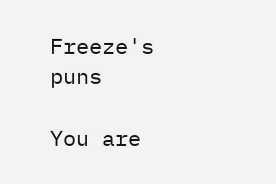Freeze's puns

You are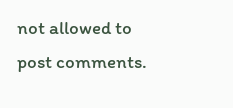not allowed to post comments.